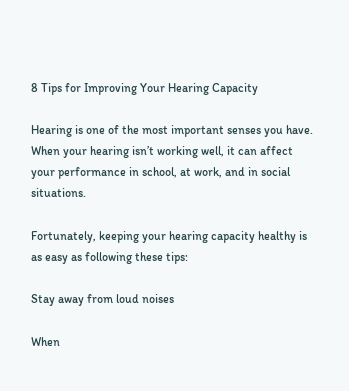8 Tips for Improving Your Hearing Capacity

Hearing is one of the most important senses you have. When your hearing isn’t working well, it can affect your performance in school, at work, and in social situations.

Fortunately, keeping your hearing capacity healthy is as easy as following these tips:

Stay away from loud noises

When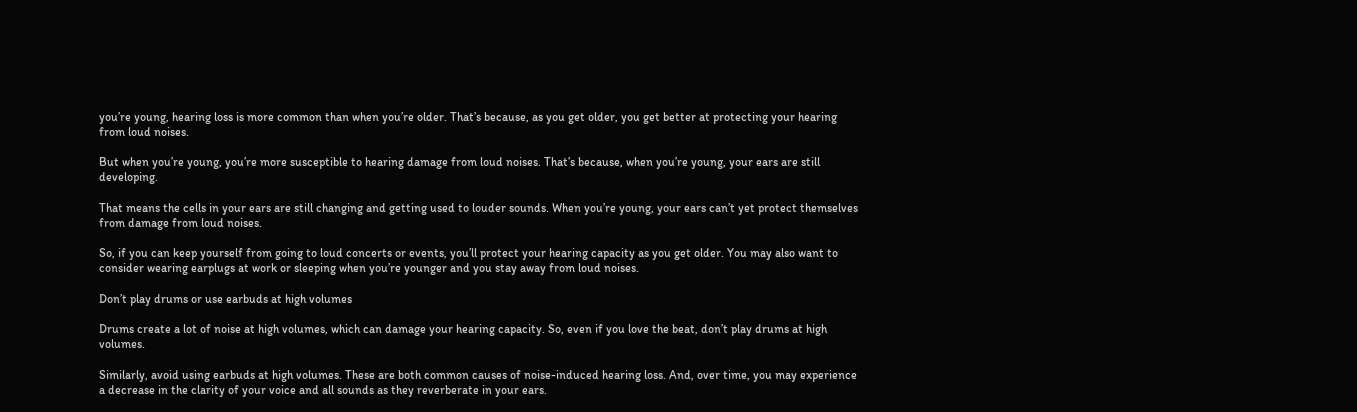you’re young, hearing loss is more common than when you’re older. That’s because, as you get older, you get better at protecting your hearing from loud noises.

But when you’re young, you’re more susceptible to hearing damage from loud noises. That’s because, when you’re young, your ears are still developing.

That means the cells in your ears are still changing and getting used to louder sounds. When you’re young, your ears can’t yet protect themselves from damage from loud noises.

So, if you can keep yourself from going to loud concerts or events, you’ll protect your hearing capacity as you get older. You may also want to consider wearing earplugs at work or sleeping when you’re younger and you stay away from loud noises.

Don’t play drums or use earbuds at high volumes

Drums create a lot of noise at high volumes, which can damage your hearing capacity. So, even if you love the beat, don’t play drums at high volumes.

Similarly, avoid using earbuds at high volumes. These are both common causes of noise-induced hearing loss. And, over time, you may experience a decrease in the clarity of your voice and all sounds as they reverberate in your ears.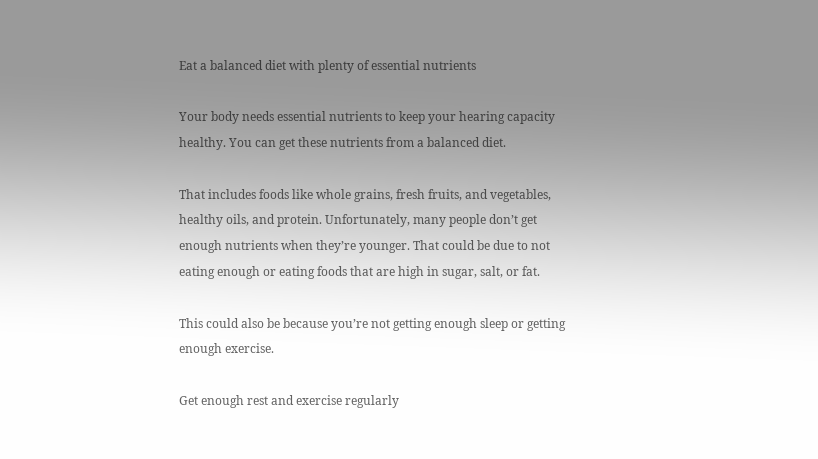Eat a balanced diet with plenty of essential nutrients

Your body needs essential nutrients to keep your hearing capacity healthy. You can get these nutrients from a balanced diet.

That includes foods like whole grains, fresh fruits, and vegetables, healthy oils, and protein. Unfortunately, many people don’t get enough nutrients when they’re younger. That could be due to not eating enough or eating foods that are high in sugar, salt, or fat.

This could also be because you’re not getting enough sleep or getting enough exercise.

Get enough rest and exercise regularly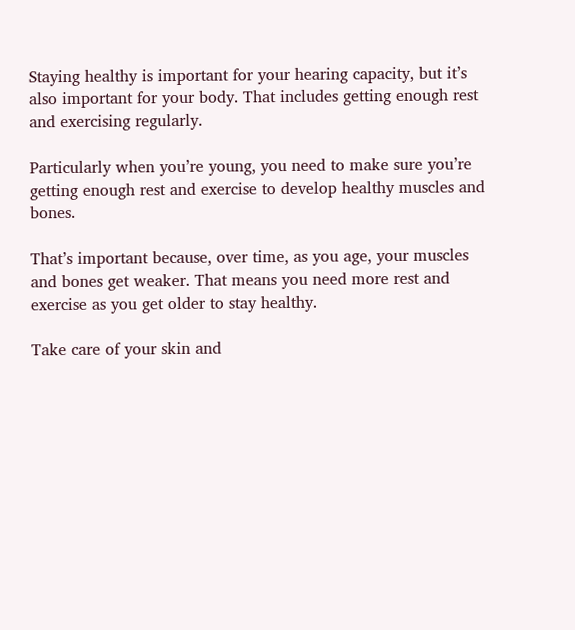Staying healthy is important for your hearing capacity, but it’s also important for your body. That includes getting enough rest and exercising regularly.

Particularly when you’re young, you need to make sure you’re getting enough rest and exercise to develop healthy muscles and bones.

That’s important because, over time, as you age, your muscles and bones get weaker. That means you need more rest and exercise as you get older to stay healthy.

Take care of your skin and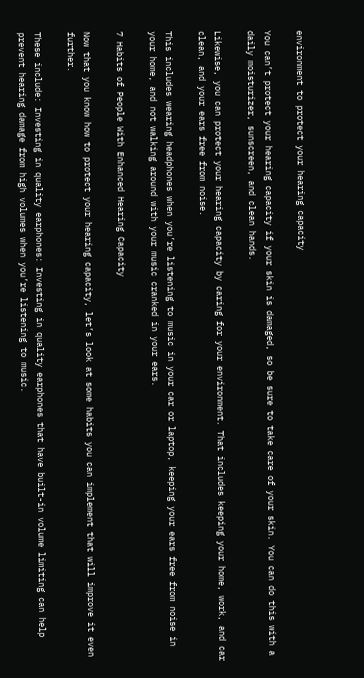environment to protect your hearing capacity

You can’t protect your hearing capacity if your skin is damaged, so be sure to take care of your skin. You can do this with a daily moisturizer, sunscreen, and clean hands.

Likewise, you can protect your hearing capacity by caring for your environment. That includes keeping your home, work, and car clean, and your ears free from noise.

This includes wearing headphones when you’re listening to music in your car or laptop, keeping your ears free from noise in your home, and not walking around with your music cranked in your ears.

7 Habits of People With Enhanced Hearing Capacity

Now that you know how to protect your hearing capacity, let’s look at some habits you can implement that will improve it even further.

These include: Investing in quality earphones: Investing in quality earphones that have built-in volume limiting can help prevent hearing damage from high volumes when you’re listening to music.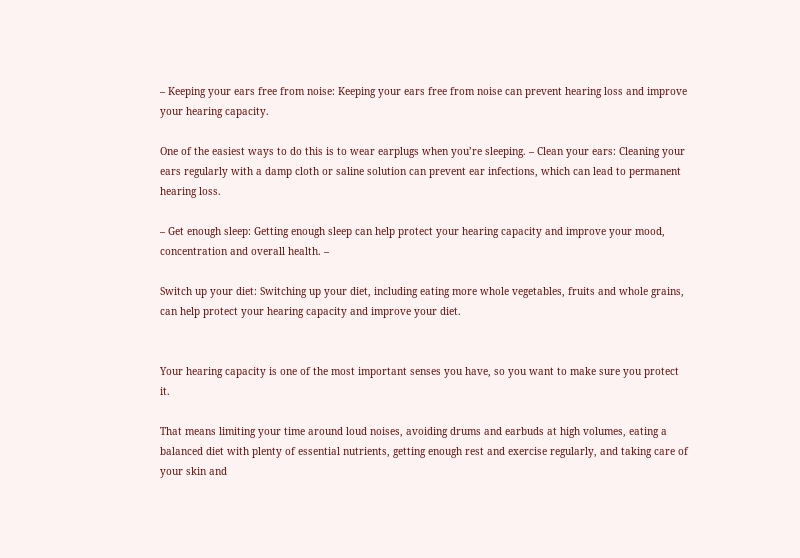– Keeping your ears free from noise: Keeping your ears free from noise can prevent hearing loss and improve your hearing capacity.

One of the easiest ways to do this is to wear earplugs when you’re sleeping. – Clean your ears: Cleaning your ears regularly with a damp cloth or saline solution can prevent ear infections, which can lead to permanent hearing loss.

– Get enough sleep: Getting enough sleep can help protect your hearing capacity and improve your mood, concentration and overall health. –

Switch up your diet: Switching up your diet, including eating more whole vegetables, fruits and whole grains, can help protect your hearing capacity and improve your diet.


Your hearing capacity is one of the most important senses you have, so you want to make sure you protect it.

That means limiting your time around loud noises, avoiding drums and earbuds at high volumes, eating a balanced diet with plenty of essential nutrients, getting enough rest and exercise regularly, and taking care of your skin and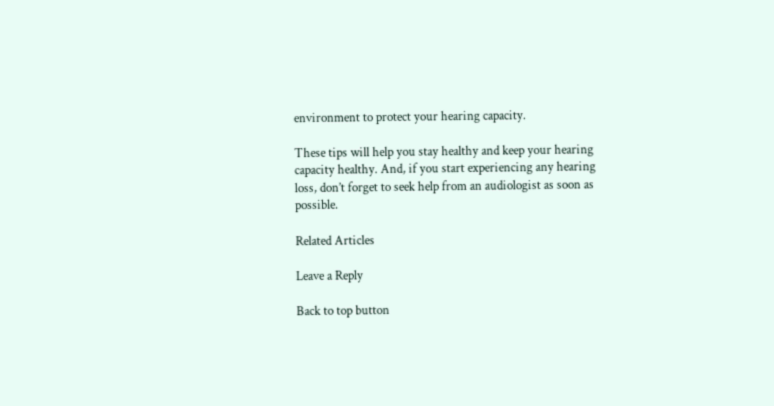environment to protect your hearing capacity.

These tips will help you stay healthy and keep your hearing capacity healthy. And, if you start experiencing any hearing loss, don’t forget to seek help from an audiologist as soon as possible.

Related Articles

Leave a Reply

Back to top button